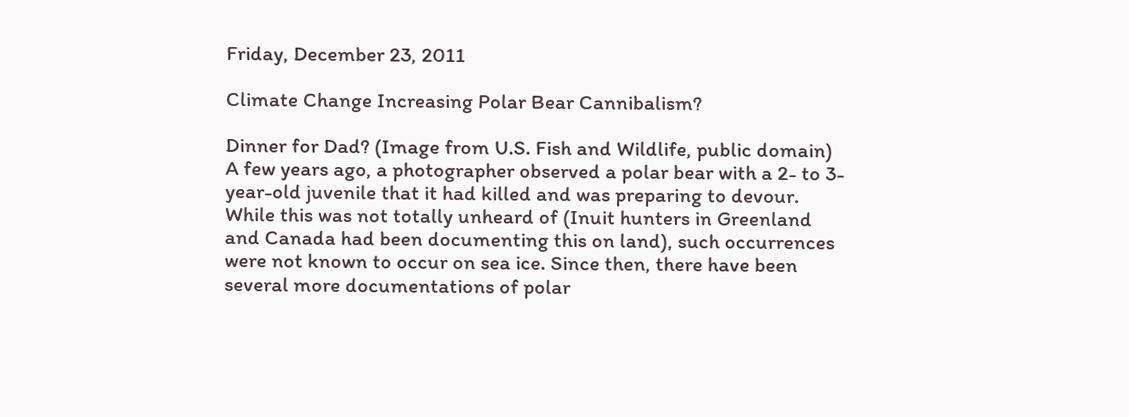Friday, December 23, 2011

Climate Change Increasing Polar Bear Cannibalism?

Dinner for Dad? (Image from U.S. Fish and Wildlife, public domain)
A few years ago, a photographer observed a polar bear with a 2- to 3-year-old juvenile that it had killed and was preparing to devour. While this was not totally unheard of (Inuit hunters in Greenland and Canada had been documenting this on land), such occurrences were not known to occur on sea ice. Since then, there have been several more documentations of polar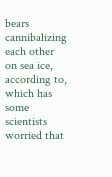bears cannibalizing each other on sea ice, according to, which has some scientists worried that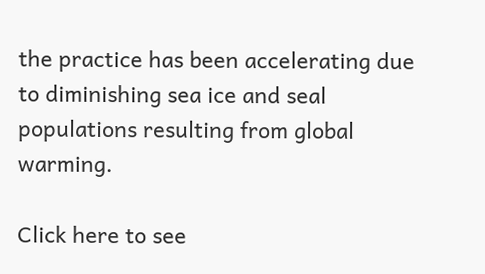the practice has been accelerating due to diminishing sea ice and seal populations resulting from global warming.

Click here to see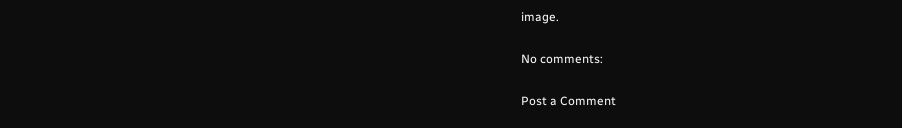image.

No comments:

Post a Comment